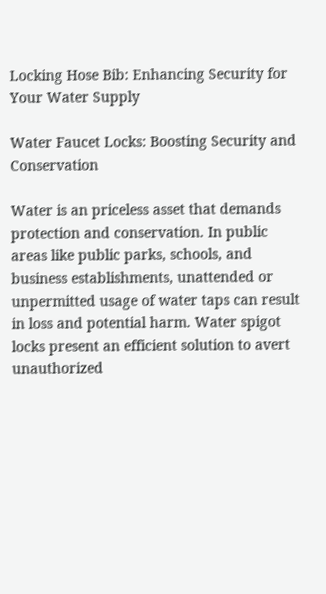Locking Hose Bib: Enhancing Security for Your Water Supply

Water Faucet Locks: Boosting Security and Conservation

Water is an priceless asset that demands protection and conservation. In public areas like public parks, schools, and business establishments, unattended or unpermitted usage of water taps can result in loss and potential harm. Water spigot locks present an efficient solution to avert unauthorized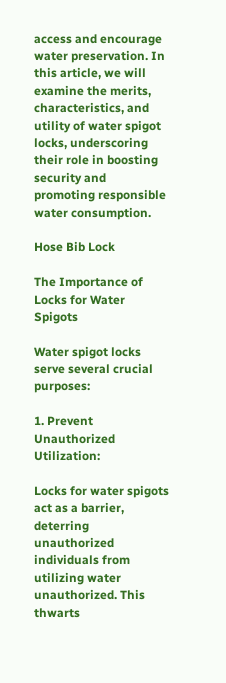access and encourage water preservation. In this article, we will examine the merits, characteristics, and utility of water spigot locks, underscoring their role in boosting security and promoting responsible water consumption.

Hose Bib Lock

The Importance of Locks for Water Spigots

Water spigot locks serve several crucial purposes:

1. Prevent Unauthorized Utilization:

Locks for water spigots act as a barrier, deterring unauthorized individuals from utilizing water unauthorized. This thwarts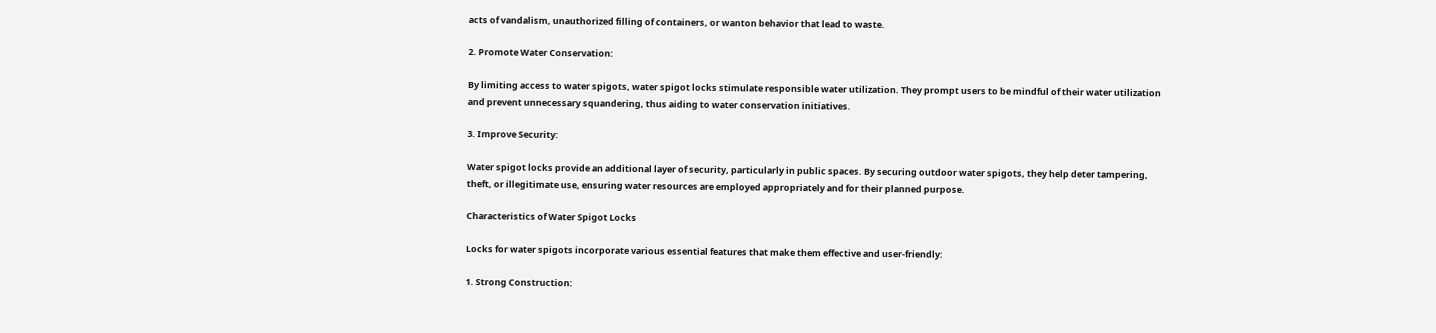acts of vandalism, unauthorized filling of containers, or wanton behavior that lead to waste.

2. Promote Water Conservation:

By limiting access to water spigots, water spigot locks stimulate responsible water utilization. They prompt users to be mindful of their water utilization and prevent unnecessary squandering, thus aiding to water conservation initiatives.

3. Improve Security:

Water spigot locks provide an additional layer of security, particularly in public spaces. By securing outdoor water spigots, they help deter tampering, theft, or illegitimate use, ensuring water resources are employed appropriately and for their planned purpose.

Characteristics of Water Spigot Locks

Locks for water spigots incorporate various essential features that make them effective and user-friendly:

1. Strong Construction: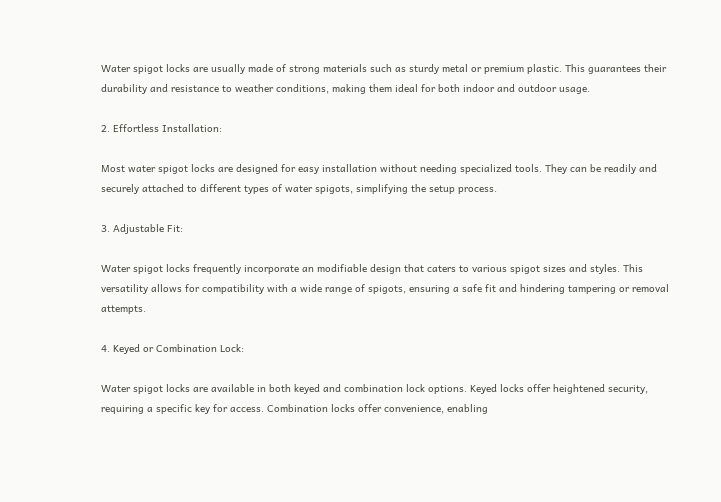Water spigot locks are usually made of strong materials such as sturdy metal or premium plastic. This guarantees their durability and resistance to weather conditions, making them ideal for both indoor and outdoor usage.

2. Effortless Installation:

Most water spigot locks are designed for easy installation without needing specialized tools. They can be readily and securely attached to different types of water spigots, simplifying the setup process.

3. Adjustable Fit:

Water spigot locks frequently incorporate an modifiable design that caters to various spigot sizes and styles. This versatility allows for compatibility with a wide range of spigots, ensuring a safe fit and hindering tampering or removal attempts.

4. Keyed or Combination Lock:

Water spigot locks are available in both keyed and combination lock options. Keyed locks offer heightened security, requiring a specific key for access. Combination locks offer convenience, enabling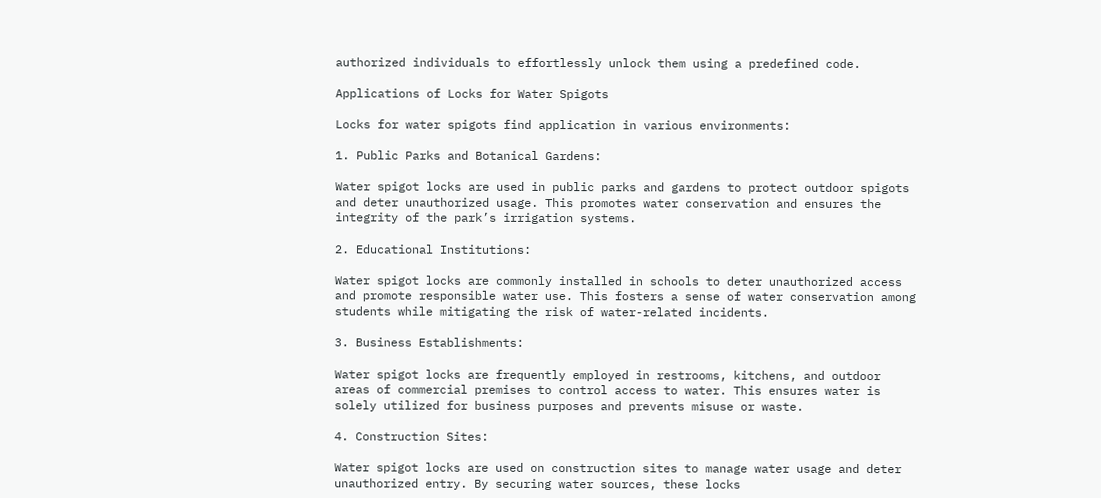authorized individuals to effortlessly unlock them using a predefined code.

Applications of Locks for Water Spigots

Locks for water spigots find application in various environments:

1. Public Parks and Botanical Gardens:

Water spigot locks are used in public parks and gardens to protect outdoor spigots and deter unauthorized usage. This promotes water conservation and ensures the integrity of the park’s irrigation systems.

2. Educational Institutions:

Water spigot locks are commonly installed in schools to deter unauthorized access and promote responsible water use. This fosters a sense of water conservation among students while mitigating the risk of water-related incidents.

3. Business Establishments:

Water spigot locks are frequently employed in restrooms, kitchens, and outdoor areas of commercial premises to control access to water. This ensures water is solely utilized for business purposes and prevents misuse or waste.

4. Construction Sites:

Water spigot locks are used on construction sites to manage water usage and deter unauthorized entry. By securing water sources, these locks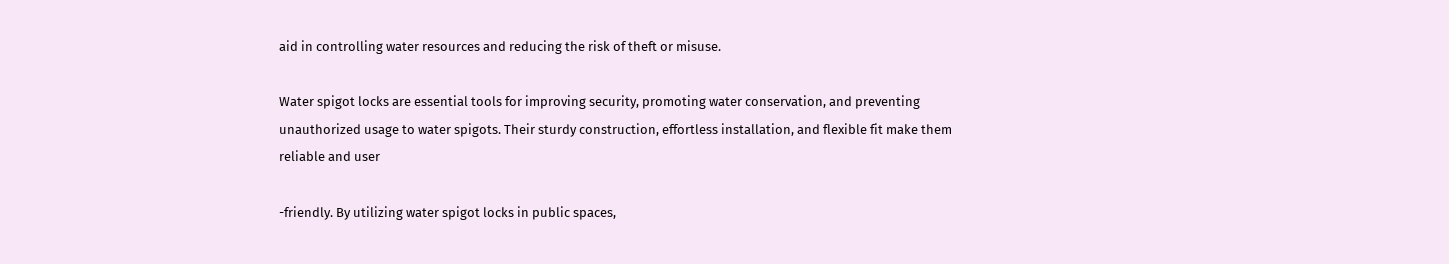aid in controlling water resources and reducing the risk of theft or misuse.

Water spigot locks are essential tools for improving security, promoting water conservation, and preventing unauthorized usage to water spigots. Their sturdy construction, effortless installation, and flexible fit make them reliable and user

-friendly. By utilizing water spigot locks in public spaces,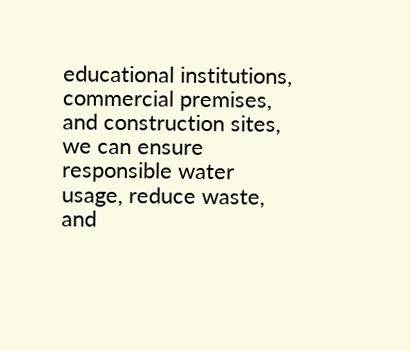educational institutions, commercial premises, and construction sites, we can ensure responsible water usage, reduce waste, and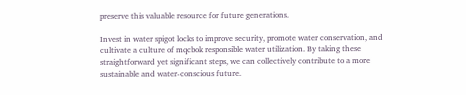preserve this valuable resource for future generations.

Invest in water spigot locks to improve security, promote water conservation, and cultivate a culture of mqcbok responsible water utilization. By taking these straightforward yet significant steps, we can collectively contribute to a more sustainable and water-conscious future.